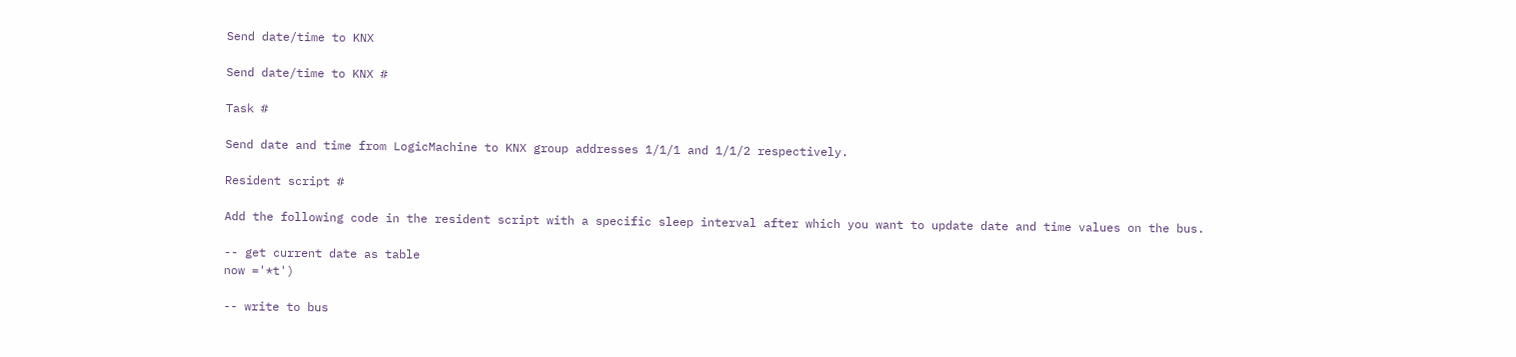Send date/time to KNX

Send date/time to KNX #

Task #

Send date and time from LogicMachine to KNX group addresses 1/1/1 and 1/1/2 respectively.

Resident script #

Add the following code in the resident script with a specific sleep interval after which you want to update date and time values on the bus.

-- get current date as table
now ='*t')

-- write to bus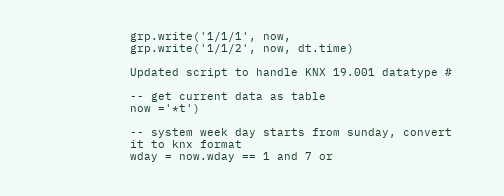grp.write('1/1/1', now,
grp.write('1/1/2', now, dt.time)

Updated script to handle KNX 19.001 datatype #

-- get current data as table
now ='*t')

-- system week day starts from sunday, convert it to knx format
wday = now.wday == 1 and 7 or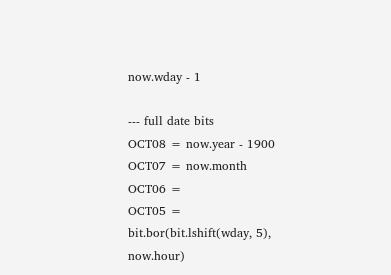now.wday - 1

--- full date bits
OCT08 = now.year - 1900
OCT07 = now.month
OCT06 =
OCT05 = bit.bor(bit.lshift(wday, 5), now.hour)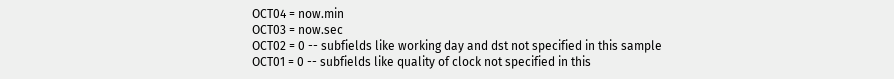OCT04 = now.min
OCT03 = now.sec
OCT02 = 0 -- subfields like working day and dst not specified in this sample
OCT01 = 0 -- subfields like quality of clock not specified in this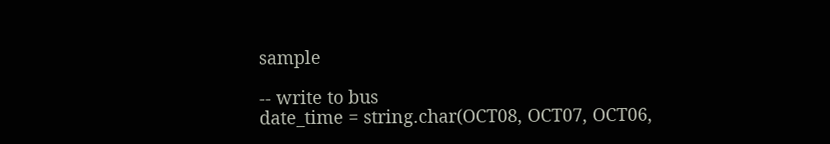sample

-- write to bus
date_time = string.char(OCT08, OCT07, OCT06,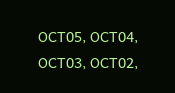OCT05, OCT04, OCT03, OCT02,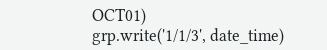OCT01)
grp.write('1/1/3', date_time)